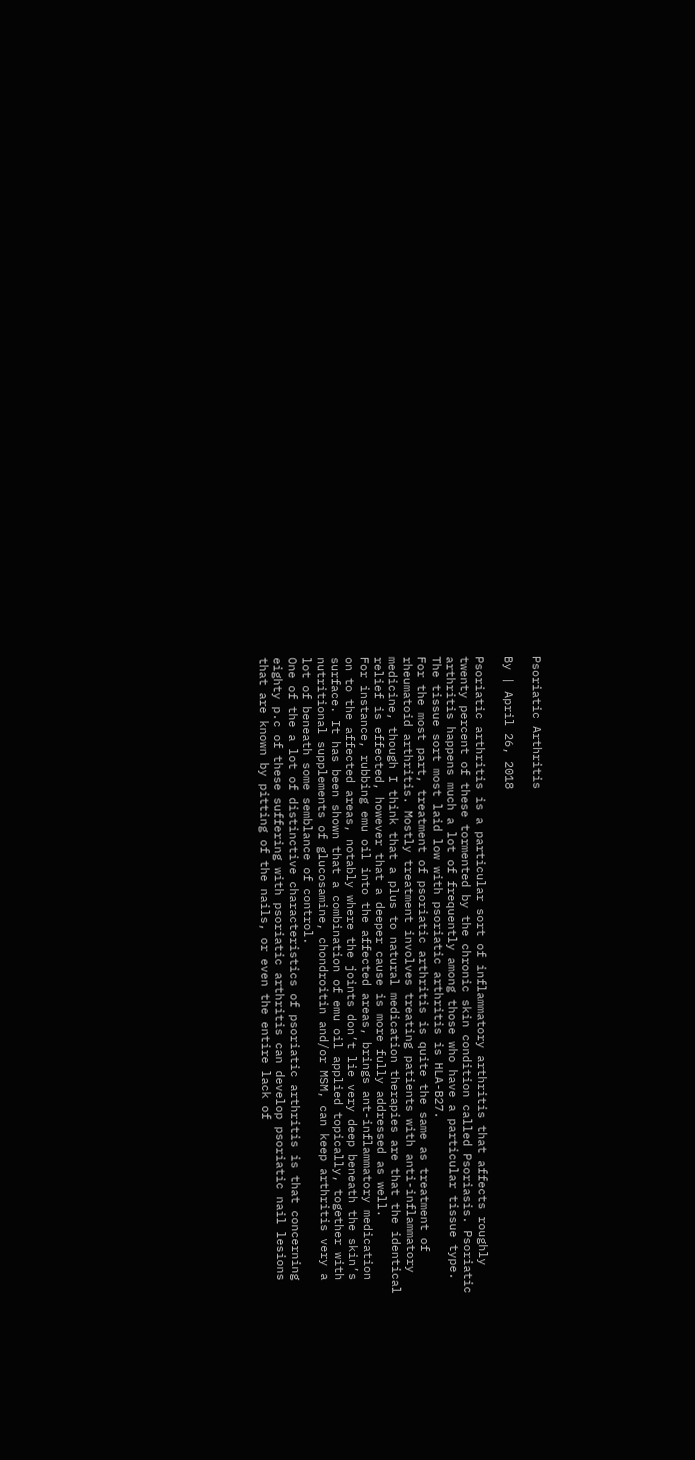Psoriatic Arthritis

By | April 26, 2018

Psoriatic arthritis is a particular sort of inflammatory arthritis that affects roughly twenty percent of these tormented by the chronic skin condition called Psoriasis. Psoriatic arthritis happens much a lot of frequently among those who have a particular tissue type. The tissue sort most laid low with psoriatic arthritis is HLA-B27.
For the most part, treatment of psoriatic arthritis is quite the same as treatment of rheumatoid arthritis. Mostly treatment involves treating patients with anti-inflammatory medicine, though I think that a plus to natural medication therapies are that the identical relief is effected, however that a deeper cause is more fully addressed as well.
For instance, rubbing emu oil into the affected areas, brings ant-inflammatory medication on to the affected areas, notably where the joints don’t lie very deep beneath the skin’s surface. It has been shown that a combination of emu oil applied topically, together with nutritional supplements of glucosamine, chondroitin and/or MSM, can keep arthritis very a lot of beneath some semblance of control.
One of the a lot of distinctive characteristics of psoriatic arthritis is that concerning eighty p.c of these suffering with psoriatic arthritis can develop psoriatic nail lesions that are known by pitting of the nails, or even the entire lack of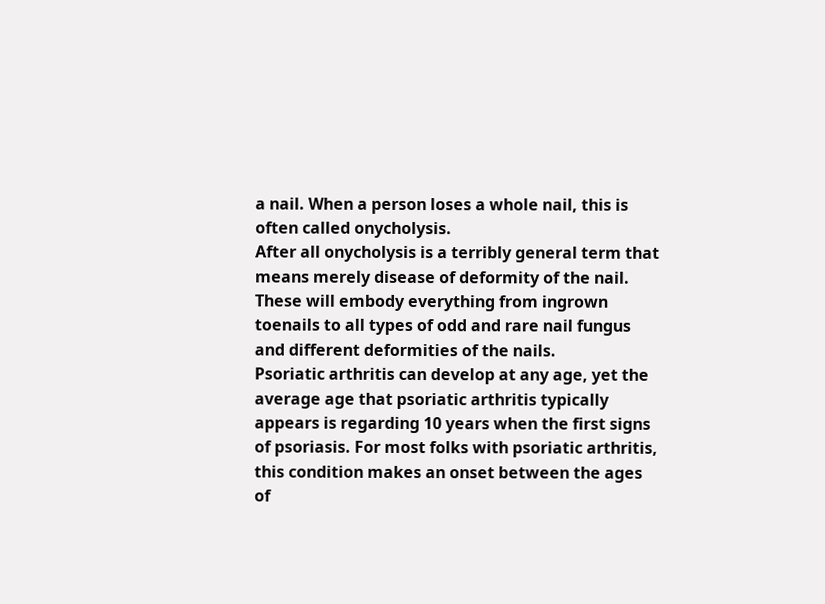a nail. When a person loses a whole nail, this is often called onycholysis.
After all onycholysis is a terribly general term that means merely disease of deformity of the nail. These will embody everything from ingrown toenails to all types of odd and rare nail fungus and different deformities of the nails.
Psoriatic arthritis can develop at any age, yet the average age that psoriatic arthritis typically appears is regarding 10 years when the first signs of psoriasis. For most folks with psoriatic arthritis, this condition makes an onset between the ages of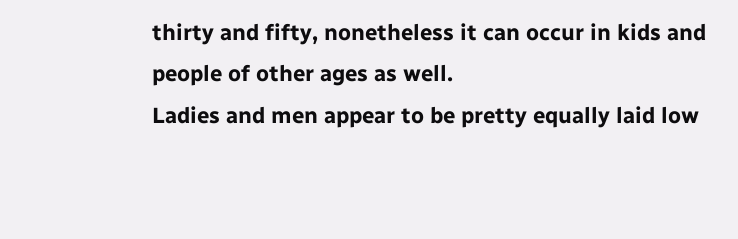thirty and fifty, nonetheless it can occur in kids and people of other ages as well.
Ladies and men appear to be pretty equally laid low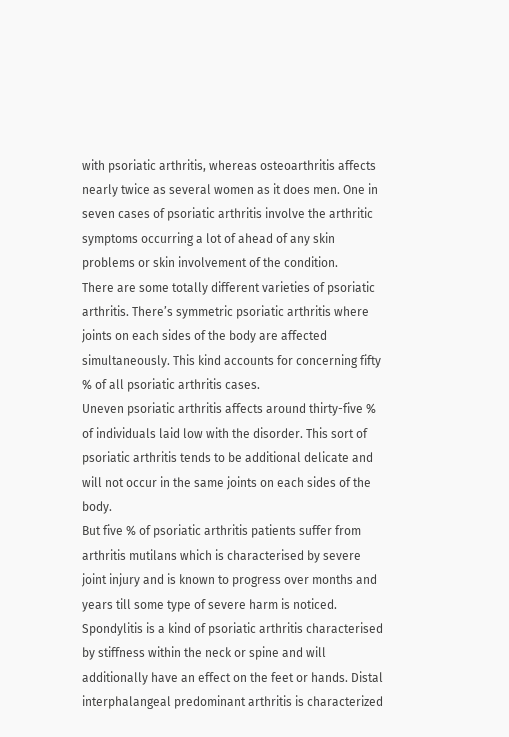with psoriatic arthritis, whereas osteoarthritis affects nearly twice as several women as it does men. One in seven cases of psoriatic arthritis involve the arthritic symptoms occurring a lot of ahead of any skin problems or skin involvement of the condition.
There are some totally different varieties of psoriatic arthritis. There’s symmetric psoriatic arthritis where joints on each sides of the body are affected simultaneously. This kind accounts for concerning fifty % of all psoriatic arthritis cases.
Uneven psoriatic arthritis affects around thirty-five % of individuals laid low with the disorder. This sort of psoriatic arthritis tends to be additional delicate and will not occur in the same joints on each sides of the body.
But five % of psoriatic arthritis patients suffer from arthritis mutilans which is characterised by severe joint injury and is known to progress over months and years till some type of severe harm is noticed.
Spondylitis is a kind of psoriatic arthritis characterised by stiffness within the neck or spine and will additionally have an effect on the feet or hands. Distal interphalangeal predominant arthritis is characterized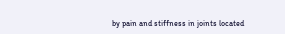by pain and stiffness in joints located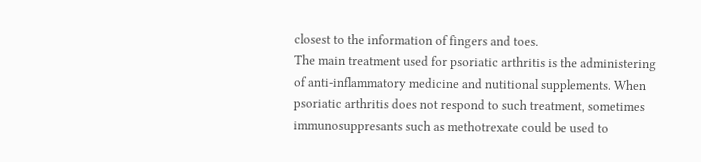closest to the information of fingers and toes.
The main treatment used for psoriatic arthritis is the administering of anti-inflammatory medicine and nutitional supplements. When psoriatic arthritis does not respond to such treatment, sometimes immunosuppresants such as methotrexate could be used to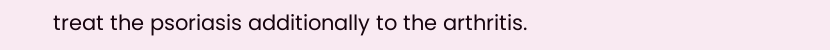treat the psoriasis additionally to the arthritis.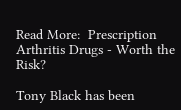Read More:  Prescription Arthritis Drugs - Worth the Risk?

Tony Black has been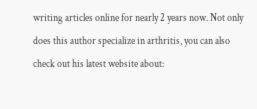writing articles online for nearly 2 years now. Not only does this author specialize in arthritis, you can also check out his latest website about: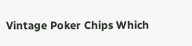Vintage Poker Chips Which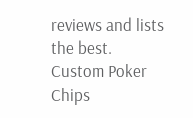reviews and lists the best.
Custom Poker Chips